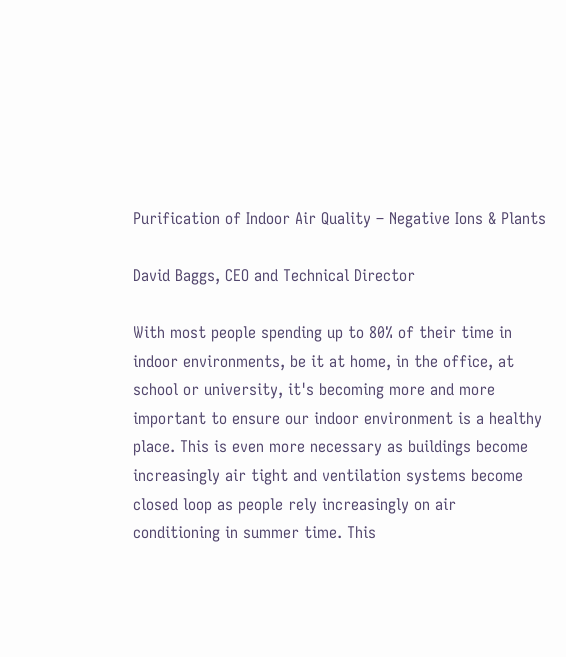Purification of Indoor Air Quality – Negative Ions & Plants

David Baggs, CEO and Technical Director

With most people spending up to 80% of their time in indoor environments, be it at home, in the office, at school or university, it's becoming more and more important to ensure our indoor environment is a healthy place. This is even more necessary as buildings become increasingly air tight and ventilation systems become closed loop as people rely increasingly on air conditioning in summer time. This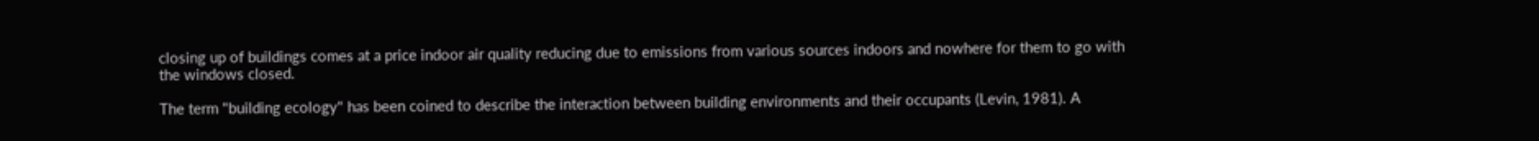closing up of buildings comes at a price indoor air quality reducing due to emissions from various sources indoors and nowhere for them to go with the windows closed.

The term "building ecology" has been coined to describe the interaction between building environments and their occupants (Levin, 1981). A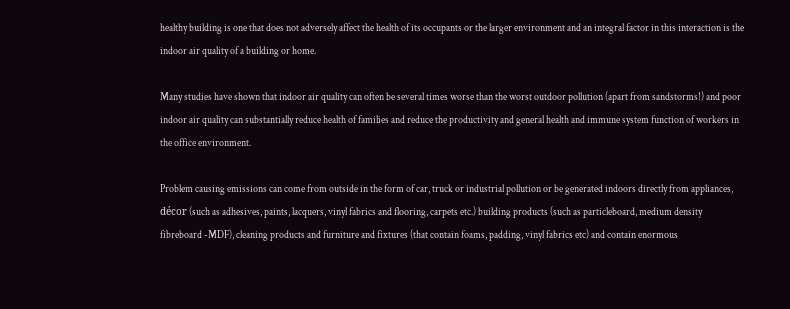healthy building is one that does not adversely affect the health of its occupants or the larger environment and an integral factor in this interaction is the indoor air quality of a building or home.

Many studies have shown that indoor air quality can often be several times worse than the worst outdoor pollution (apart from sandstorms!) and poor indoor air quality can substantially reduce health of families and reduce the productivity and general health and immune system function of workers in the office environment.

Problem causing emissions can come from outside in the form of car, truck or industrial pollution or be generated indoors directly from appliances, décor (such as adhesives, paints, lacquers, vinyl fabrics and flooring, carpets etc.) building products (such as particleboard, medium density fibreboard -MDF), cleaning products and furniture and fixtures (that contain foams, padding, vinyl fabrics etc) and contain enormous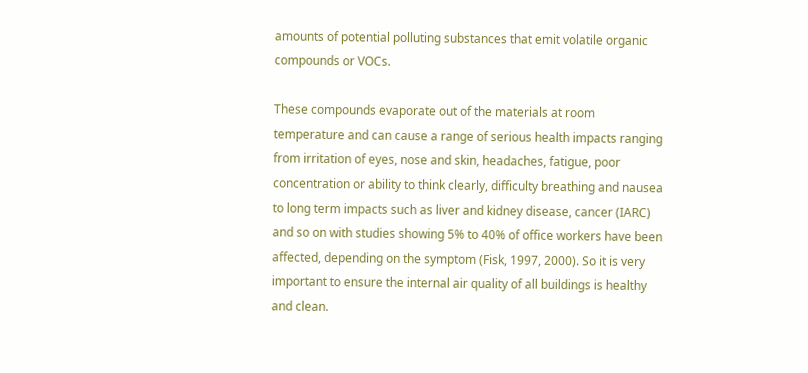amounts of potential polluting substances that emit volatile organic compounds or VOCs.

These compounds evaporate out of the materials at room temperature and can cause a range of serious health impacts ranging from irritation of eyes, nose and skin, headaches, fatigue, poor concentration or ability to think clearly, difficulty breathing and nausea to long term impacts such as liver and kidney disease, cancer (IARC) and so on with studies showing 5% to 40% of office workers have been affected, depending on the symptom (Fisk, 1997, 2000). So it is very important to ensure the internal air quality of all buildings is healthy and clean.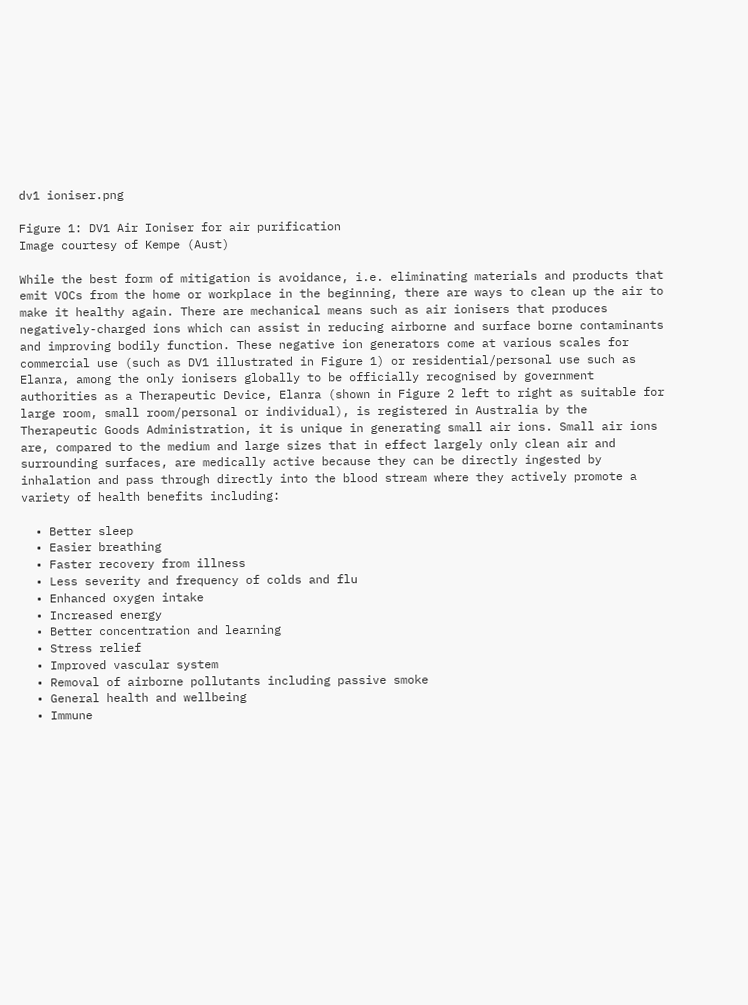dv1 ioniser.png

Figure 1: DV1 Air Ioniser for air purification
Image courtesy of Kempe (Aust)

While the best form of mitigation is avoidance, i.e. eliminating materials and products that emit VOCs from the home or workplace in the beginning, there are ways to clean up the air to make it healthy again. There are mechanical means such as air ionisers that produces negatively-charged ions which can assist in reducing airborne and surface borne contaminants and improving bodily function. These negative ion generators come at various scales for commercial use (such as DV1 illustrated in Figure 1) or residential/personal use such as Elanra, among the only ionisers globally to be officially recognised by government authorities as a Therapeutic Device, Elanra (shown in Figure 2 left to right as suitable for large room, small room/personal or individual), is registered in Australia by the Therapeutic Goods Administration, it is unique in generating small air ions. Small air ions are, compared to the medium and large sizes that in effect largely only clean air and surrounding surfaces, are medically active because they can be directly ingested by inhalation and pass through directly into the blood stream where they actively promote a variety of health benefits including:

  • Better sleep
  • Easier breathing
  • Faster recovery from illness
  • Less severity and frequency of colds and flu
  • Enhanced oxygen intake
  • Increased energy
  • Better concentration and learning
  • Stress relief
  • Improved vascular system
  • Removal of airborne pollutants including passive smoke
  • General health and wellbeing
  • Immune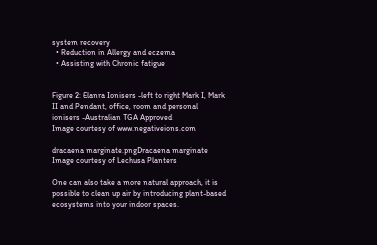system recovery
  • Reduction in Allergy and eczema
  • Assisting with Chronic fatigue


Figure 2: Elanra Ionisers -left to right Mark I, Mark II and Pendant, office, room and personal ionisers -Australian TGA Approved
Image courtesy of www.negativeions.com

dracaena marginate.pngDracaena marginate
Image courtesy of Lechusa Planters

One can also take a more natural approach, it is possible to clean up air by introducing plant-based ecosystems into your indoor spaces.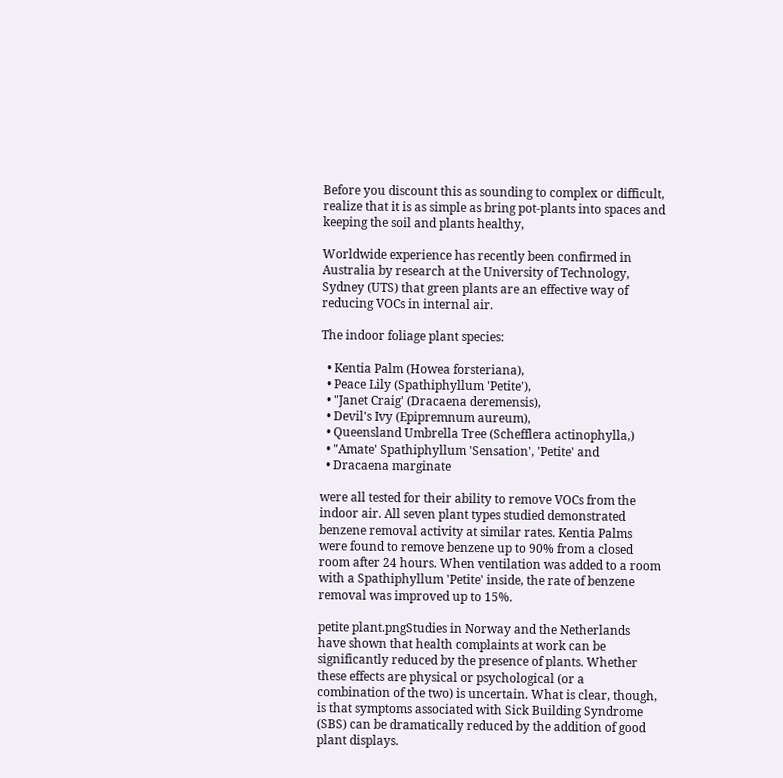Before you discount this as sounding to complex or difficult, realize that it is as simple as bring pot-plants into spaces and keeping the soil and plants healthy,

Worldwide experience has recently been confirmed in Australia by research at the University of Technology, Sydney (UTS) that green plants are an effective way of reducing VOCs in internal air.

The indoor foliage plant species:

  • Kentia Palm (Howea forsteriana),
  • Peace Lily (Spathiphyllum 'Petite'),
  • "Janet Craig' (Dracaena deremensis),
  • Devil's Ivy (Epipremnum aureum),
  • Queensland Umbrella Tree (Schefflera actinophylla,)
  • "Amate' Spathiphyllum 'Sensation', 'Petite' and
  • Dracaena marginate

were all tested for their ability to remove VOCs from the indoor air. All seven plant types studied demonstrated benzene removal activity at similar rates. Kentia Palms were found to remove benzene up to 90% from a closed room after 24 hours. When ventilation was added to a room with a Spathiphyllum 'Petite' inside, the rate of benzene removal was improved up to 15%.

petite plant.pngStudies in Norway and the Netherlands have shown that health complaints at work can be significantly reduced by the presence of plants. Whether these effects are physical or psychological (or a combination of the two) is uncertain. What is clear, though, is that symptoms associated with Sick Building Syndrome (SBS) can be dramatically reduced by the addition of good plant displays.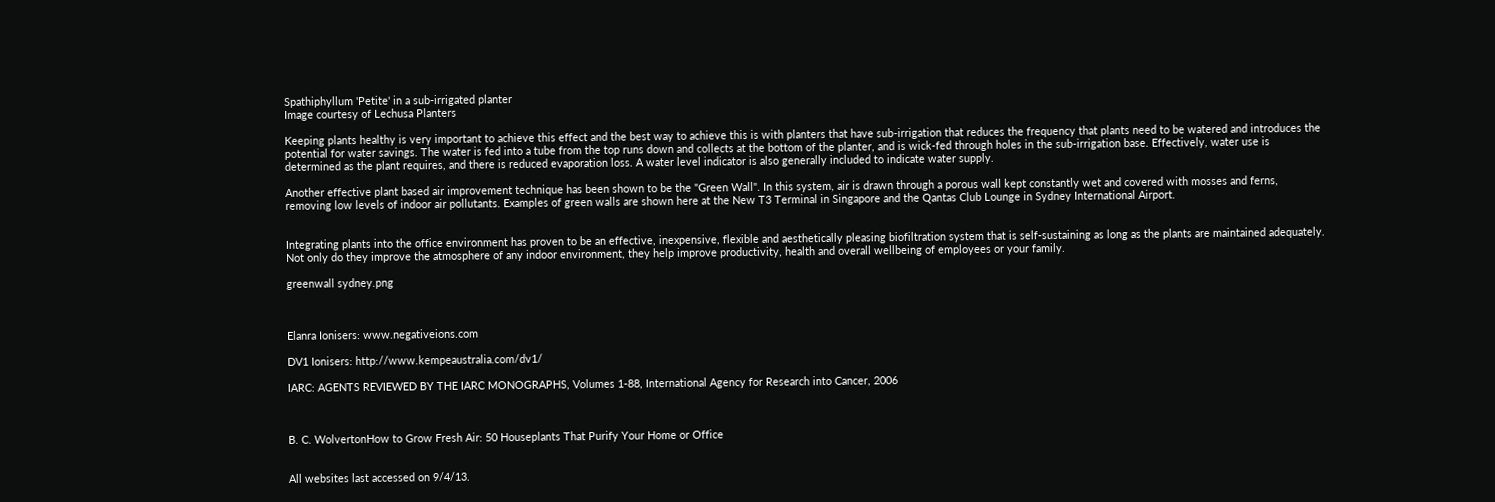Spathiphyllum 'Petite' in a sub-irrigated planter
Image courtesy of Lechusa Planters

Keeping plants healthy is very important to achieve this effect and the best way to achieve this is with planters that have sub-irrigation that reduces the frequency that plants need to be watered and introduces the potential for water savings. The water is fed into a tube from the top runs down and collects at the bottom of the planter, and is wick-fed through holes in the sub-irrigation base. Effectively, water use is determined as the plant requires, and there is reduced evaporation loss. A water level indicator is also generally included to indicate water supply.

Another effective plant based air improvement technique has been shown to be the "Green Wall". In this system, air is drawn through a porous wall kept constantly wet and covered with mosses and ferns, removing low levels of indoor air pollutants. Examples of green walls are shown here at the New T3 Terminal in Singapore and the Qantas Club Lounge in Sydney International Airport.


Integrating plants into the office environment has proven to be an effective, inexpensive, flexible and aesthetically pleasing biofiltration system that is self-sustaining as long as the plants are maintained adequately. Not only do they improve the atmosphere of any indoor environment, they help improve productivity, health and overall wellbeing of employees or your family.

greenwall sydney.png



Elanra Ionisers: www.negativeions.com

DV1 Ionisers: http://www.kempeaustralia.com/dv1/

IARC: AGENTS REVIEWED BY THE IARC MONOGRAPHS, Volumes 1-88, International Agency for Research into Cancer, 2006



B. C. WolvertonHow to Grow Fresh Air: 50 Houseplants That Purify Your Home or Office


All websites last accessed on 9/4/13.